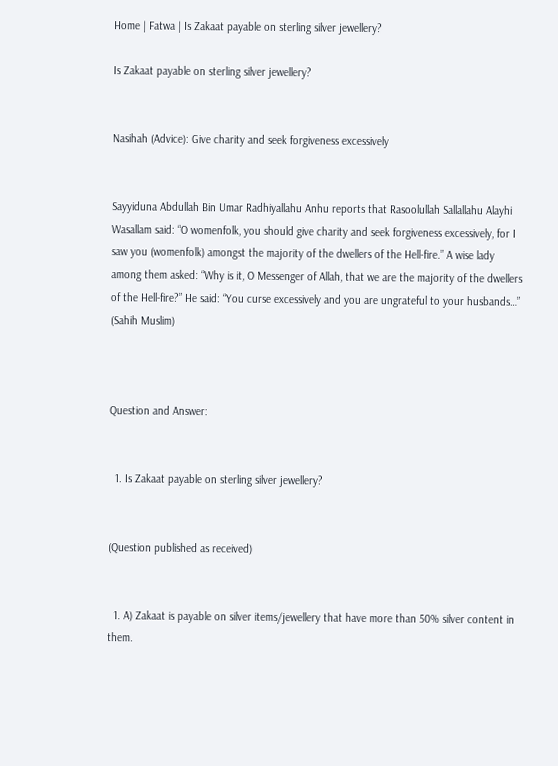Home | Fatwa | Is Zakaat payable on sterling silver jewellery?

Is Zakaat payable on sterling silver jewellery?


Nasihah (Advice): Give charity and seek forgiveness excessively


Sayyiduna Abdullah Bin Umar Radhiyallahu Anhu reports that Rasoolullah Sallallahu Alayhi Wasallam said: “O womenfolk, you should give charity and seek forgiveness excessively, for I saw you (womenfolk) amongst the majority of the dwellers of the Hell-fire.” A wise lady among them asked: “Why is it, O Messenger of Allah, that we are the majority of the dwellers of the Hell-fire?” He said: “You curse excessively and you are ungrateful to your husbands…” (Sahih Muslim)



Question and Answer:


  1. Is Zakaat payable on sterling silver jewellery?


(Question published as received)


  1. A) Zakaat is payable on silver items/jewellery that have more than 50% silver content in them.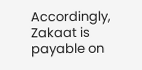Accordingly, Zakaat is payable on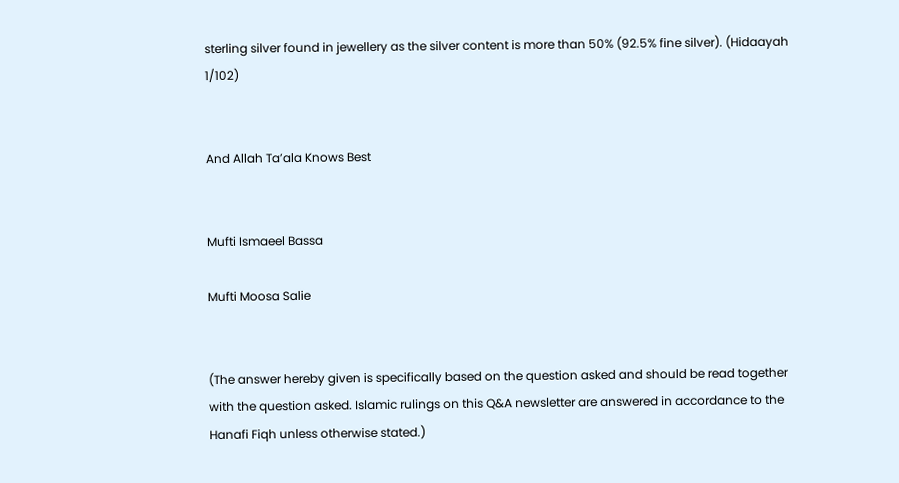sterling silver found in jewellery as the silver content is more than 50% (92.5% fine silver). (Hidaayah 1/102)


And Allah Ta’ala Knows Best


Mufti Ismaeel Bassa

Mufti Moosa Salie


(The answer hereby given is specifically based on the question asked and should be read together with the question asked. Islamic rulings on this Q&A newsletter are answered in accordance to the Hanafi Fiqh unless otherwise stated.)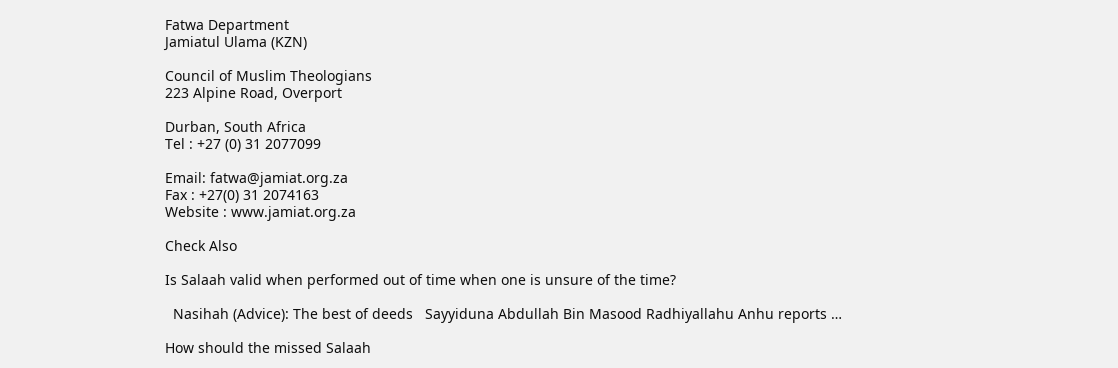Fatwa Department
Jamiatul Ulama (KZN)

Council of Muslim Theologians
223 Alpine Road, Overport

Durban, South Africa
Tel : +27 (0) 31 2077099

Email: fatwa@jamiat.org.za
Fax : +27(0) 31 2074163
Website : www.jamiat.org.za

Check Also

Is Salaah valid when performed out of time when one is unsure of the time?

  Nasihah (Advice): The best of deeds   Sayyiduna Abdullah Bin Masood Radhiyallahu Anhu reports …

How should the missed Salaah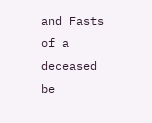and Fasts of a deceased be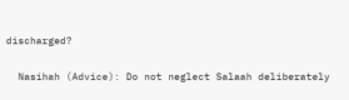discharged?

  Nasihah (Advice): Do not neglect Salaah deliberately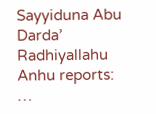Sayyiduna Abu Darda’ Radhiyallahu Anhu reports: …